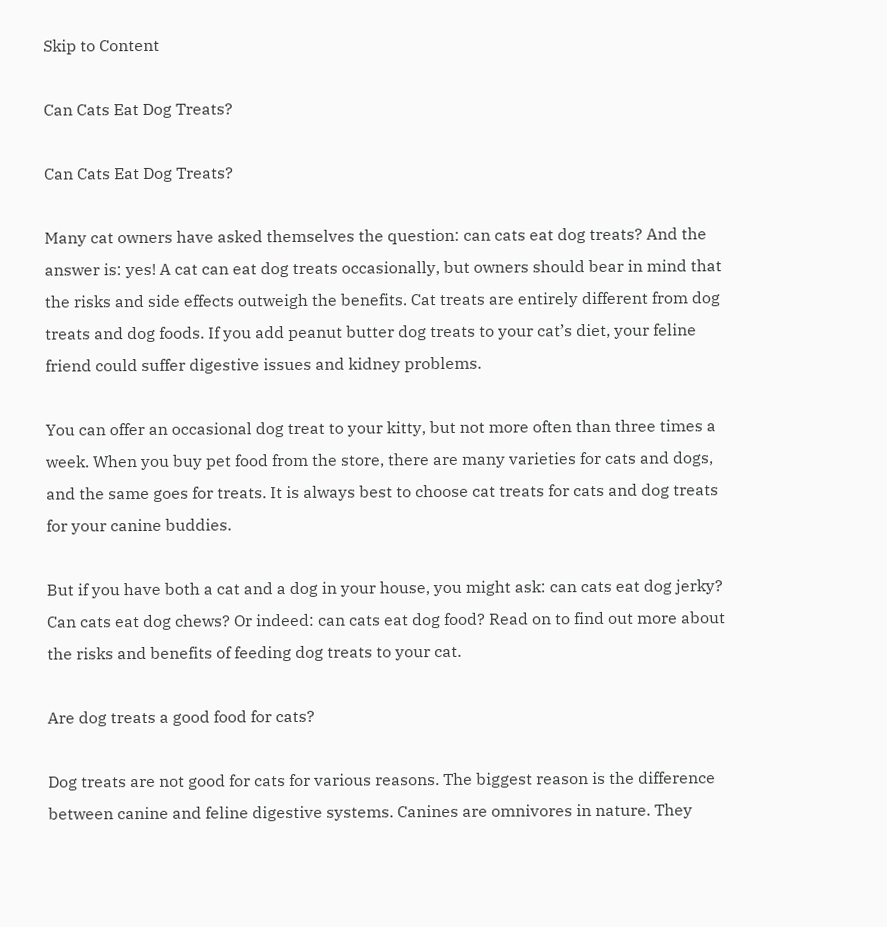Skip to Content

Can Cats Eat Dog Treats?

Can Cats Eat Dog Treats?

Many cat owners have asked themselves the question: can cats eat dog treats? And the answer is: yes! A cat can eat dog treats occasionally, but owners should bear in mind that the risks and side effects outweigh the benefits. Cat treats are entirely different from dog treats and dog foods. If you add peanut butter dog treats to your cat’s diet, your feline friend could suffer digestive issues and kidney problems.

You can offer an occasional dog treat to your kitty, but not more often than three times a week. When you buy pet food from the store, there are many varieties for cats and dogs, and the same goes for treats. It is always best to choose cat treats for cats and dog treats for your canine buddies.

But if you have both a cat and a dog in your house, you might ask: can cats eat dog jerky? Can cats eat dog chews? Or indeed: can cats eat dog food? Read on to find out more about the risks and benefits of feeding dog treats to your cat.

Are dog treats a good food for cats?

Dog treats are not good for cats for various reasons. The biggest reason is the difference between canine and feline digestive systems. Canines are omnivores in nature. They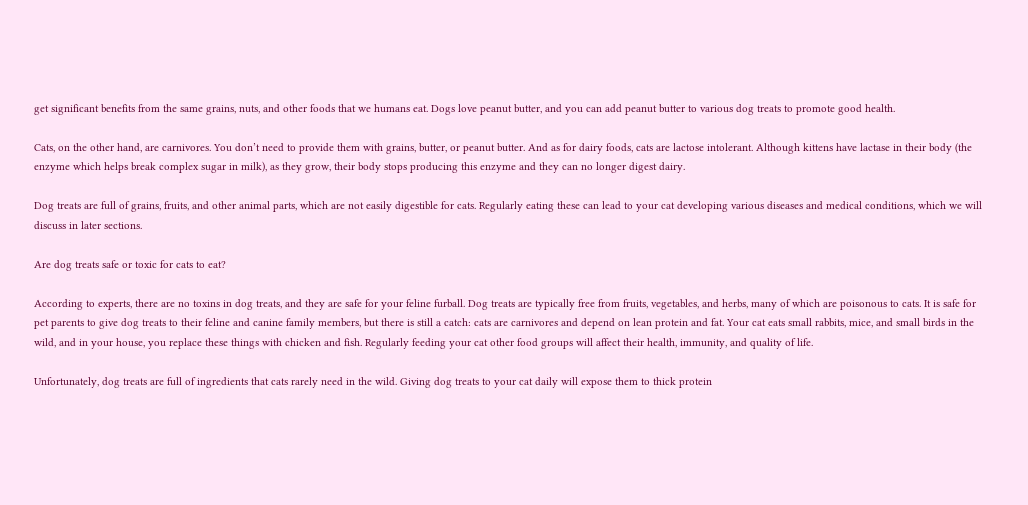get significant benefits from the same grains, nuts, and other foods that we humans eat. Dogs love peanut butter, and you can add peanut butter to various dog treats to promote good health.

Cats, on the other hand, are carnivores. You don’t need to provide them with grains, butter, or peanut butter. And as for dairy foods, cats are lactose intolerant. Although kittens have lactase in their body (the enzyme which helps break complex sugar in milk), as they grow, their body stops producing this enzyme and they can no longer digest dairy.

Dog treats are full of grains, fruits, and other animal parts, which are not easily digestible for cats. Regularly eating these can lead to your cat developing various diseases and medical conditions, which we will discuss in later sections.

Are dog treats safe or toxic for cats to eat?

According to experts, there are no toxins in dog treats, and they are safe for your feline furball. Dog treats are typically free from fruits, vegetables, and herbs, many of which are poisonous to cats. It is safe for pet parents to give dog treats to their feline and canine family members, but there is still a catch: cats are carnivores and depend on lean protein and fat. Your cat eats small rabbits, mice, and small birds in the wild, and in your house, you replace these things with chicken and fish. Regularly feeding your cat other food groups will affect their health, immunity, and quality of life.

Unfortunately, dog treats are full of ingredients that cats rarely need in the wild. Giving dog treats to your cat daily will expose them to thick protein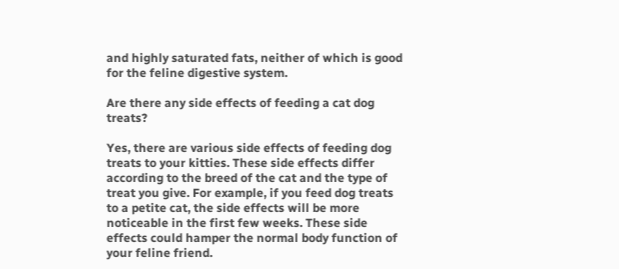and highly saturated fats, neither of which is good for the feline digestive system.

Are there any side effects of feeding a cat dog treats?

Yes, there are various side effects of feeding dog treats to your kitties. These side effects differ according to the breed of the cat and the type of treat you give. For example, if you feed dog treats to a petite cat, the side effects will be more noticeable in the first few weeks. These side effects could hamper the normal body function of your feline friend.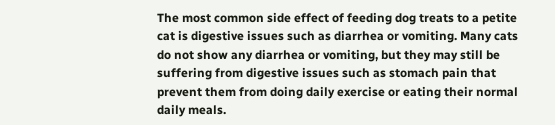The most common side effect of feeding dog treats to a petite cat is digestive issues such as diarrhea or vomiting. Many cats do not show any diarrhea or vomiting, but they may still be suffering from digestive issues such as stomach pain that prevent them from doing daily exercise or eating their normal daily meals.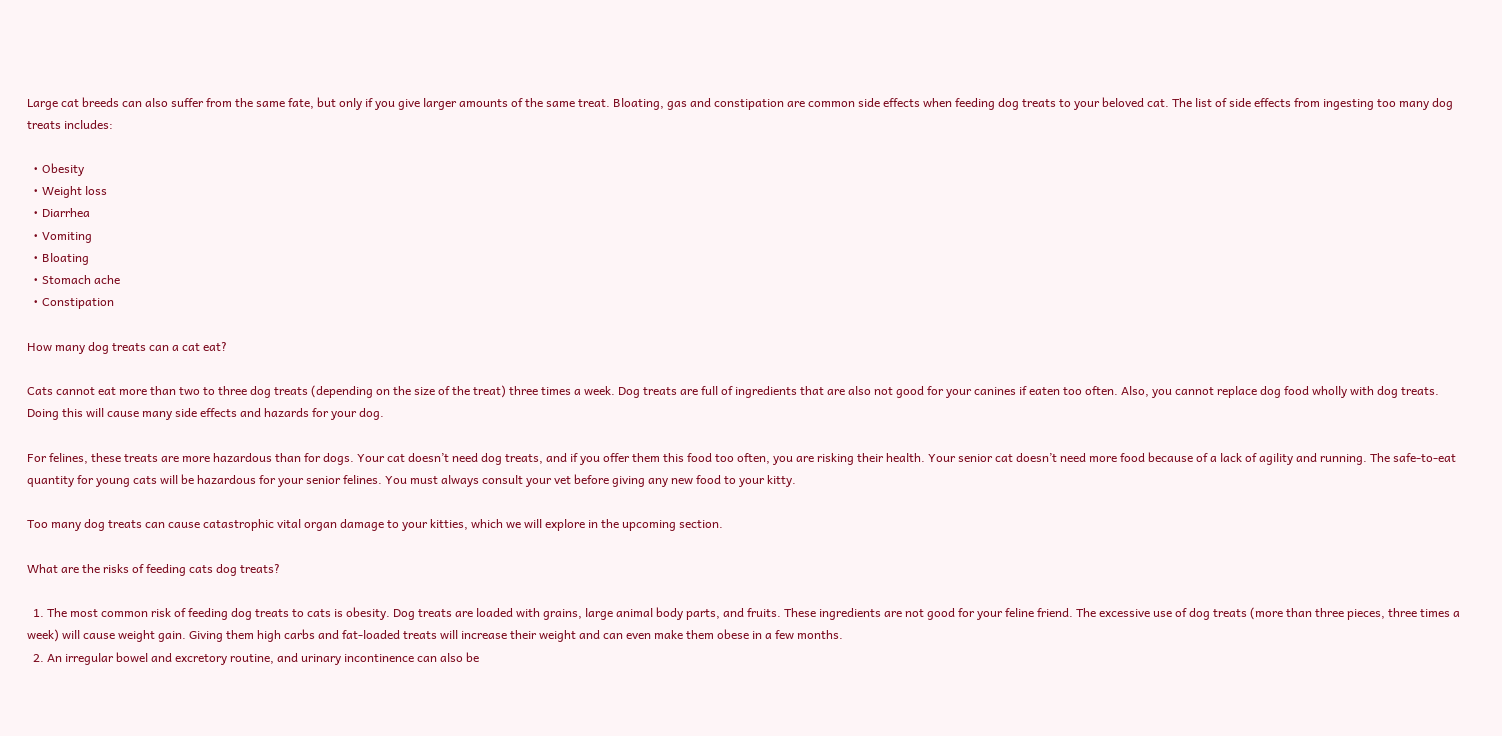Large cat breeds can also suffer from the same fate, but only if you give larger amounts of the same treat. Bloating, gas and constipation are common side effects when feeding dog treats to your beloved cat. The list of side effects from ingesting too many dog treats includes:

  • Obesity
  • Weight loss
  • Diarrhea
  • Vomiting
  • Bloating
  • Stomach ache
  • Constipation

How many dog treats can a cat eat?

Cats cannot eat more than two to three dog treats (depending on the size of the treat) three times a week. Dog treats are full of ingredients that are also not good for your canines if eaten too often. Also, you cannot replace dog food wholly with dog treats. Doing this will cause many side effects and hazards for your dog.

For felines, these treats are more hazardous than for dogs. Your cat doesn’t need dog treats, and if you offer them this food too often, you are risking their health. Your senior cat doesn’t need more food because of a lack of agility and running. The safe-to-eat quantity for young cats will be hazardous for your senior felines. You must always consult your vet before giving any new food to your kitty.

Too many dog treats can cause catastrophic vital organ damage to your kitties, which we will explore in the upcoming section.

What are the risks of feeding cats dog treats?

  1. The most common risk of feeding dog treats to cats is obesity. Dog treats are loaded with grains, large animal body parts, and fruits. These ingredients are not good for your feline friend. The excessive use of dog treats (more than three pieces, three times a week) will cause weight gain. Giving them high carbs and fat-loaded treats will increase their weight and can even make them obese in a few months.
  2. An irregular bowel and excretory routine, and urinary incontinence can also be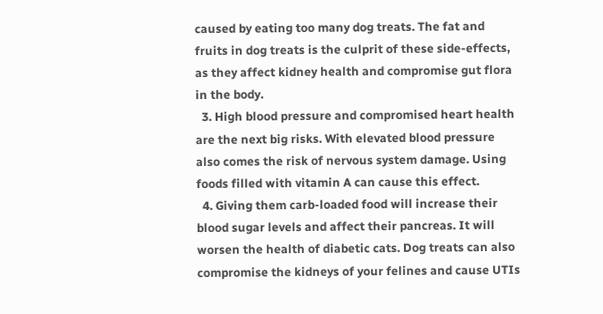caused by eating too many dog treats. The fat and fruits in dog treats is the culprit of these side-effects, as they affect kidney health and compromise gut flora in the body.
  3. High blood pressure and compromised heart health are the next big risks. With elevated blood pressure also comes the risk of nervous system damage. Using foods filled with vitamin A can cause this effect.
  4. Giving them carb-loaded food will increase their blood sugar levels and affect their pancreas. It will worsen the health of diabetic cats. Dog treats can also compromise the kidneys of your felines and cause UTIs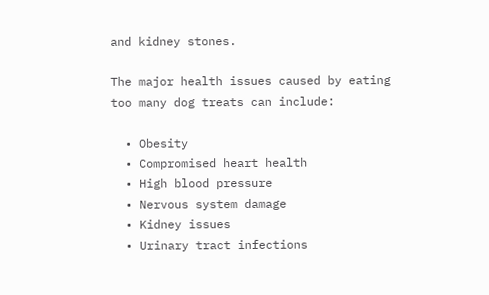and kidney stones.

The major health issues caused by eating too many dog treats can include:

  • Obesity
  • Compromised heart health
  • High blood pressure
  • Nervous system damage
  • Kidney issues
  • Urinary tract infections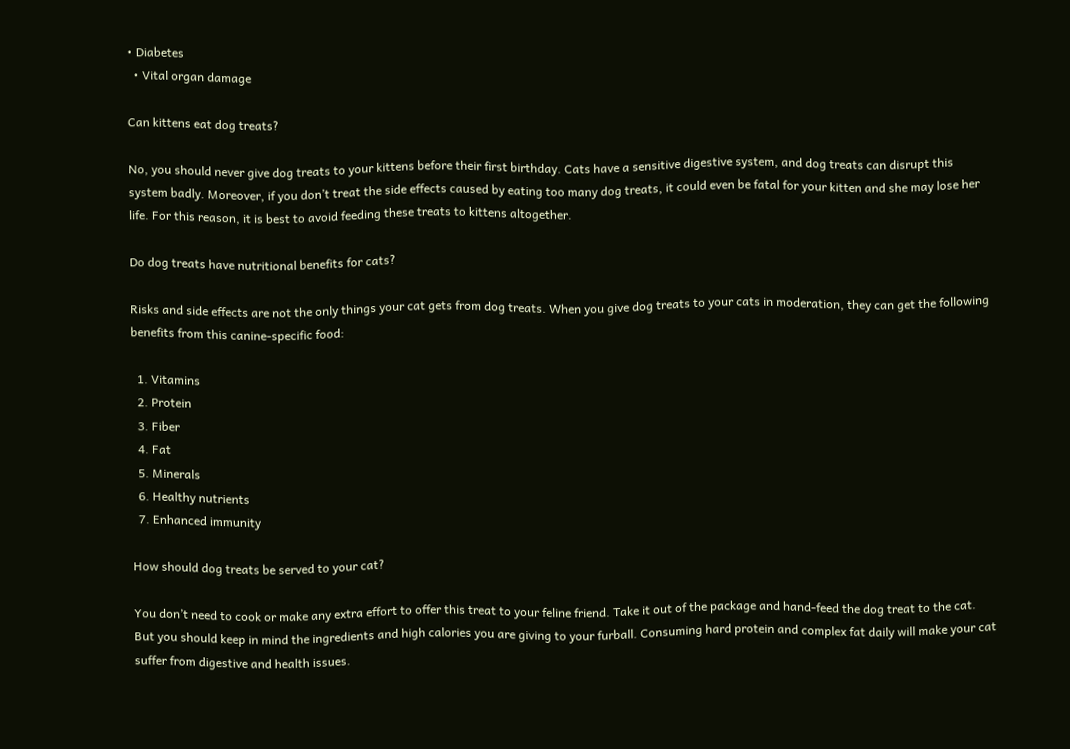• Diabetes
  • Vital organ damage

Can kittens eat dog treats?

No, you should never give dog treats to your kittens before their first birthday. Cats have a sensitive digestive system, and dog treats can disrupt this system badly. Moreover, if you don’t treat the side effects caused by eating too many dog treats, it could even be fatal for your kitten and she may lose her life. For this reason, it is best to avoid feeding these treats to kittens altogether.

Do dog treats have nutritional benefits for cats?

Risks and side effects are not the only things your cat gets from dog treats. When you give dog treats to your cats in moderation, they can get the following benefits from this canine-specific food:

  1. Vitamins
  2. Protein
  3. Fiber
  4. Fat
  5. Minerals
  6. Healthy nutrients
  7. Enhanced immunity

How should dog treats be served to your cat?

You don’t need to cook or make any extra effort to offer this treat to your feline friend. Take it out of the package and hand-feed the dog treat to the cat. But you should keep in mind the ingredients and high calories you are giving to your furball. Consuming hard protein and complex fat daily will make your cat suffer from digestive and health issues.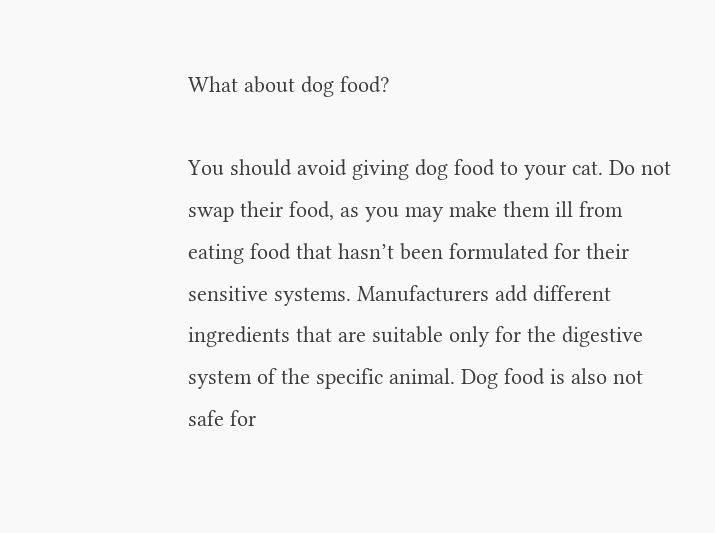What about dog food?

You should avoid giving dog food to your cat. Do not swap their food, as you may make them ill from eating food that hasn’t been formulated for their sensitive systems. Manufacturers add different ingredients that are suitable only for the digestive system of the specific animal. Dog food is also not safe for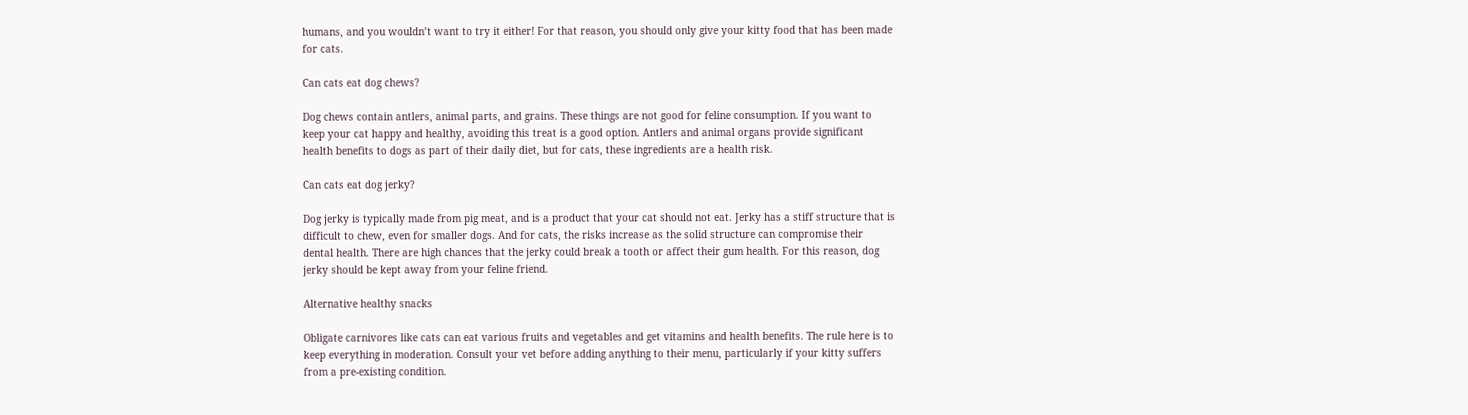humans, and you wouldn’t want to try it either! For that reason, you should only give your kitty food that has been made for cats.

Can cats eat dog chews?

Dog chews contain antlers, animal parts, and grains. These things are not good for feline consumption. If you want to keep your cat happy and healthy, avoiding this treat is a good option. Antlers and animal organs provide significant health benefits to dogs as part of their daily diet, but for cats, these ingredients are a health risk.

Can cats eat dog jerky?

Dog jerky is typically made from pig meat, and is a product that your cat should not eat. Jerky has a stiff structure that is difficult to chew, even for smaller dogs. And for cats, the risks increase as the solid structure can compromise their dental health. There are high chances that the jerky could break a tooth or affect their gum health. For this reason, dog jerky should be kept away from your feline friend.

Alternative healthy snacks

Obligate carnivores like cats can eat various fruits and vegetables and get vitamins and health benefits. The rule here is to keep everything in moderation. Consult your vet before adding anything to their menu, particularly if your kitty suffers from a pre-existing condition.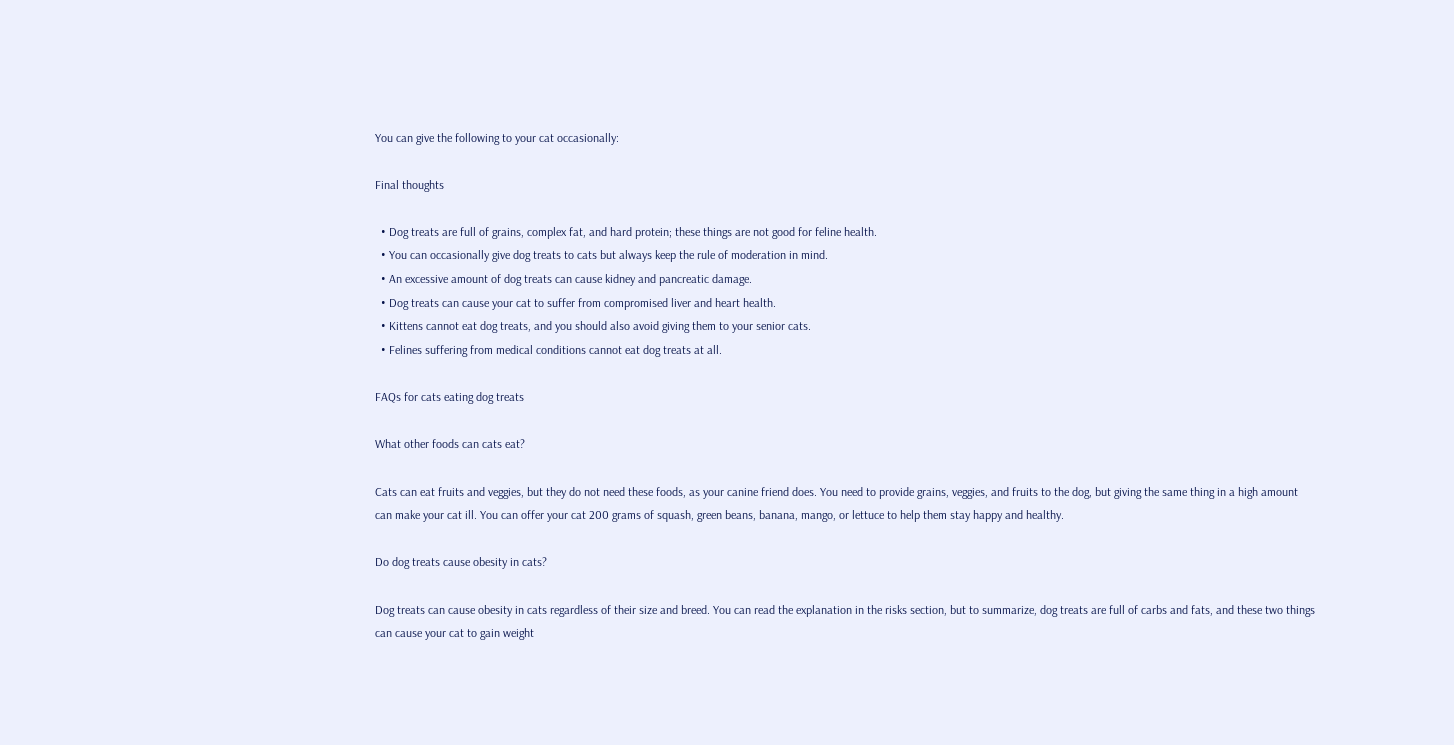You can give the following to your cat occasionally:

Final thoughts

  • Dog treats are full of grains, complex fat, and hard protein; these things are not good for feline health.
  • You can occasionally give dog treats to cats but always keep the rule of moderation in mind.
  • An excessive amount of dog treats can cause kidney and pancreatic damage.
  • Dog treats can cause your cat to suffer from compromised liver and heart health.
  • Kittens cannot eat dog treats, and you should also avoid giving them to your senior cats.
  • Felines suffering from medical conditions cannot eat dog treats at all.

FAQs for cats eating dog treats

What other foods can cats eat?

Cats can eat fruits and veggies, but they do not need these foods, as your canine friend does. You need to provide grains, veggies, and fruits to the dog, but giving the same thing in a high amount can make your cat ill. You can offer your cat 200 grams of squash, green beans, banana, mango, or lettuce to help them stay happy and healthy.

Do dog treats cause obesity in cats?

Dog treats can cause obesity in cats regardless of their size and breed. You can read the explanation in the risks section, but to summarize, dog treats are full of carbs and fats, and these two things can cause your cat to gain weight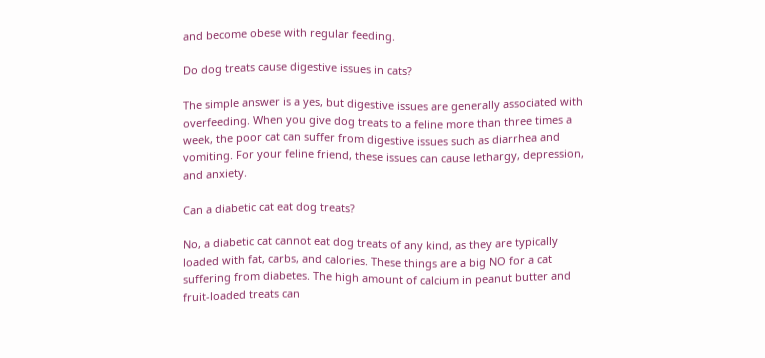and become obese with regular feeding.

Do dog treats cause digestive issues in cats?

The simple answer is a yes, but digestive issues are generally associated with overfeeding. When you give dog treats to a feline more than three times a week, the poor cat can suffer from digestive issues such as diarrhea and vomiting. For your feline friend, these issues can cause lethargy, depression, and anxiety.

Can a diabetic cat eat dog treats?

No, a diabetic cat cannot eat dog treats of any kind, as they are typically loaded with fat, carbs, and calories. These things are a big NO for a cat suffering from diabetes. The high amount of calcium in peanut butter and fruit-loaded treats can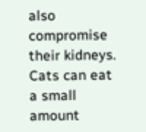also compromise their kidneys. Cats can eat a small amount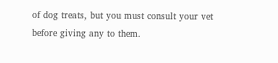of dog treats, but you must consult your vet before giving any to them.